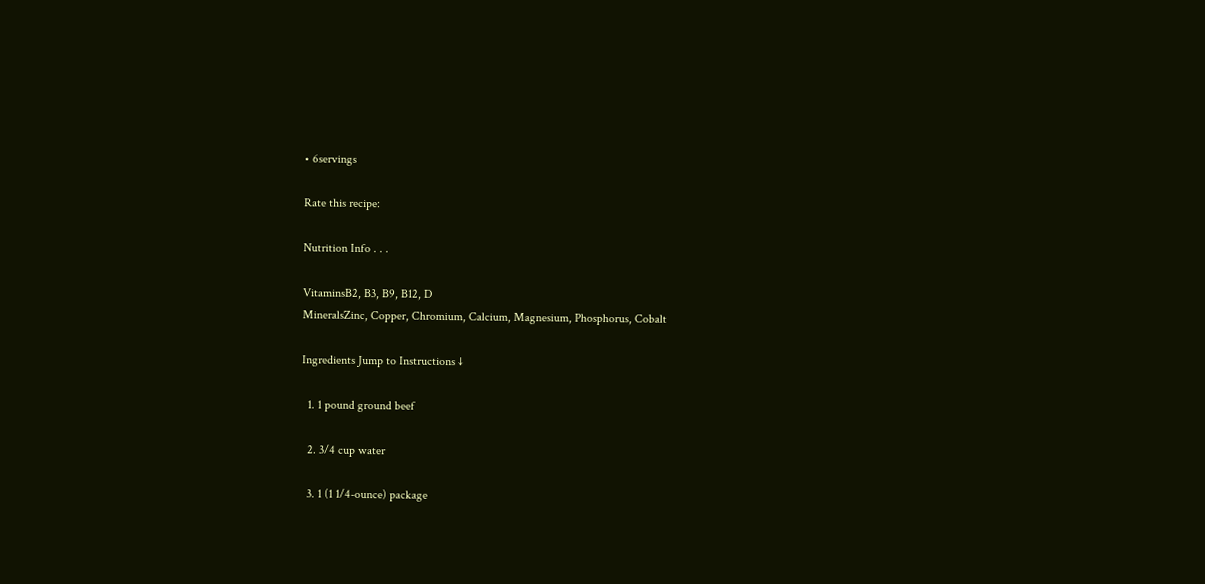• 6servings

Rate this recipe:

Nutrition Info . . .

VitaminsB2, B3, B9, B12, D
MineralsZinc, Copper, Chromium, Calcium, Magnesium, Phosphorus, Cobalt

Ingredients Jump to Instructions ↓

  1. 1 pound ground beef

  2. 3/4 cup water

  3. 1 (1 1/4-ounce) package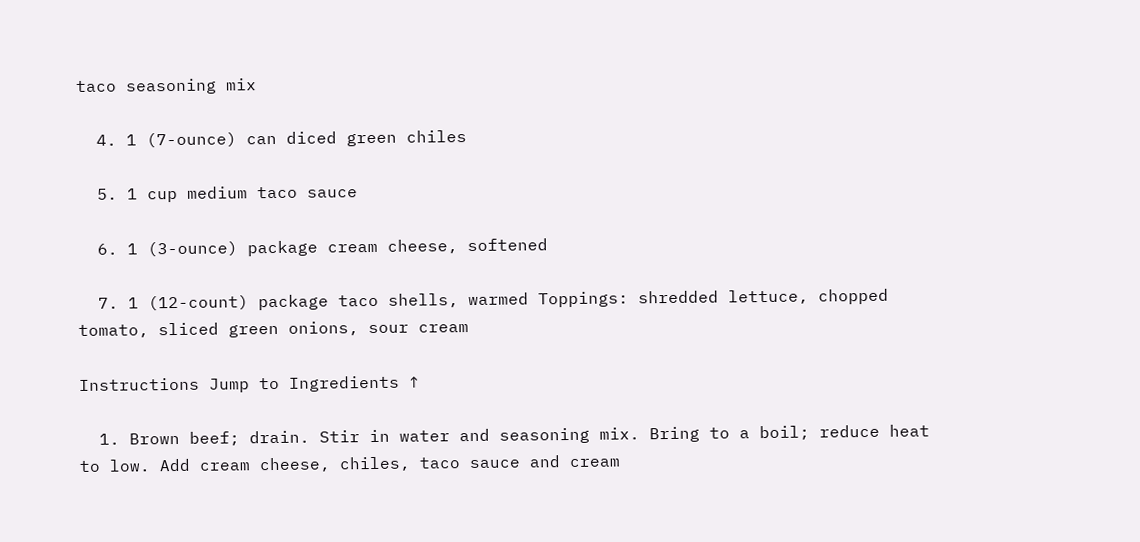taco seasoning mix

  4. 1 (7-ounce) can diced green chiles

  5. 1 cup medium taco sauce

  6. 1 (3-ounce) package cream cheese, softened

  7. 1 (12-count) package taco shells, warmed Toppings: shredded lettuce, chopped tomato, sliced green onions, sour cream

Instructions Jump to Ingredients ↑

  1. Brown beef; drain. Stir in water and seasoning mix. Bring to a boil; reduce heat to low. Add cream cheese, chiles, taco sauce and cream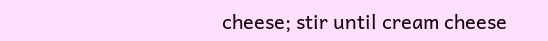cheese; stir until cream cheese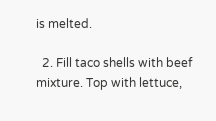is melted.

  2. Fill taco shells with beef mixture. Top with lettuce,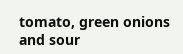tomato, green onions and sour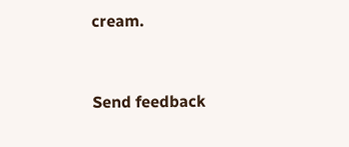cream.


Send feedback